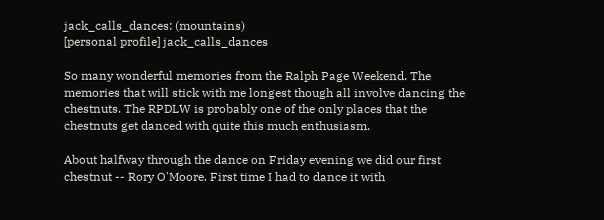jack_calls_dances: (mountains)
[personal profile] jack_calls_dances

So many wonderful memories from the Ralph Page Weekend. The memories that will stick with me longest though all involve dancing the chestnuts. The RPDLW is probably one of the only places that the chestnuts get danced with quite this much enthusiasm.

About halfway through the dance on Friday evening we did our first chestnut -- Rory O'Moore. First time I had to dance it with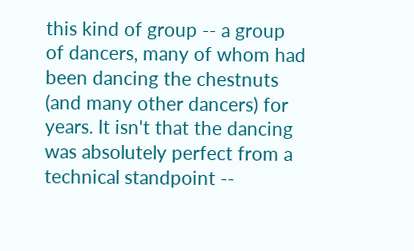this kind of group -- a group of dancers, many of whom had been dancing the chestnuts (and many other dancers) for years. It isn't that the dancing was absolutely perfect from a technical standpoint --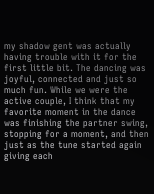my shadow gent was actually having trouble with it for the first little bit. The dancing was joyful, connected and just so much fun. While we were the active couple, I think that my favorite moment in the dance was finishing the partner swing, stopping for a moment, and then just as the tune started again giving each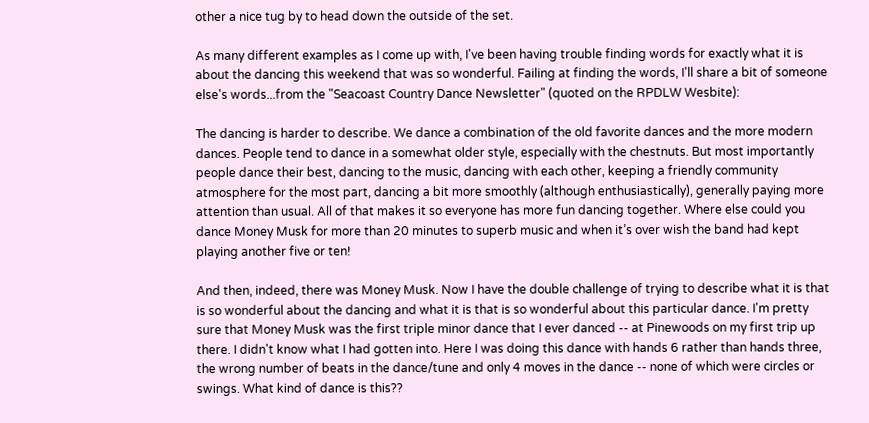other a nice tug by to head down the outside of the set.

As many different examples as I come up with, I've been having trouble finding words for exactly what it is about the dancing this weekend that was so wonderful. Failing at finding the words, I'll share a bit of someone else's words...from the "Seacoast Country Dance Newsletter" (quoted on the RPDLW Wesbite):

The dancing is harder to describe. We dance a combination of the old favorite dances and the more modern dances. People tend to dance in a somewhat older style, especially with the chestnuts. But most importantly people dance their best, dancing to the music, dancing with each other, keeping a friendly community atmosphere for the most part, dancing a bit more smoothly (although enthusiastically), generally paying more attention than usual. All of that makes it so everyone has more fun dancing together. Where else could you dance Money Musk for more than 20 minutes to superb music and when it’s over wish the band had kept playing another five or ten!

And then, indeed, there was Money Musk. Now I have the double challenge of trying to describe what it is that is so wonderful about the dancing and what it is that is so wonderful about this particular dance. I'm pretty sure that Money Musk was the first triple minor dance that I ever danced -- at Pinewoods on my first trip up there. I didn't know what I had gotten into. Here I was doing this dance with hands 6 rather than hands three, the wrong number of beats in the dance/tune and only 4 moves in the dance -- none of which were circles or swings. What kind of dance is this??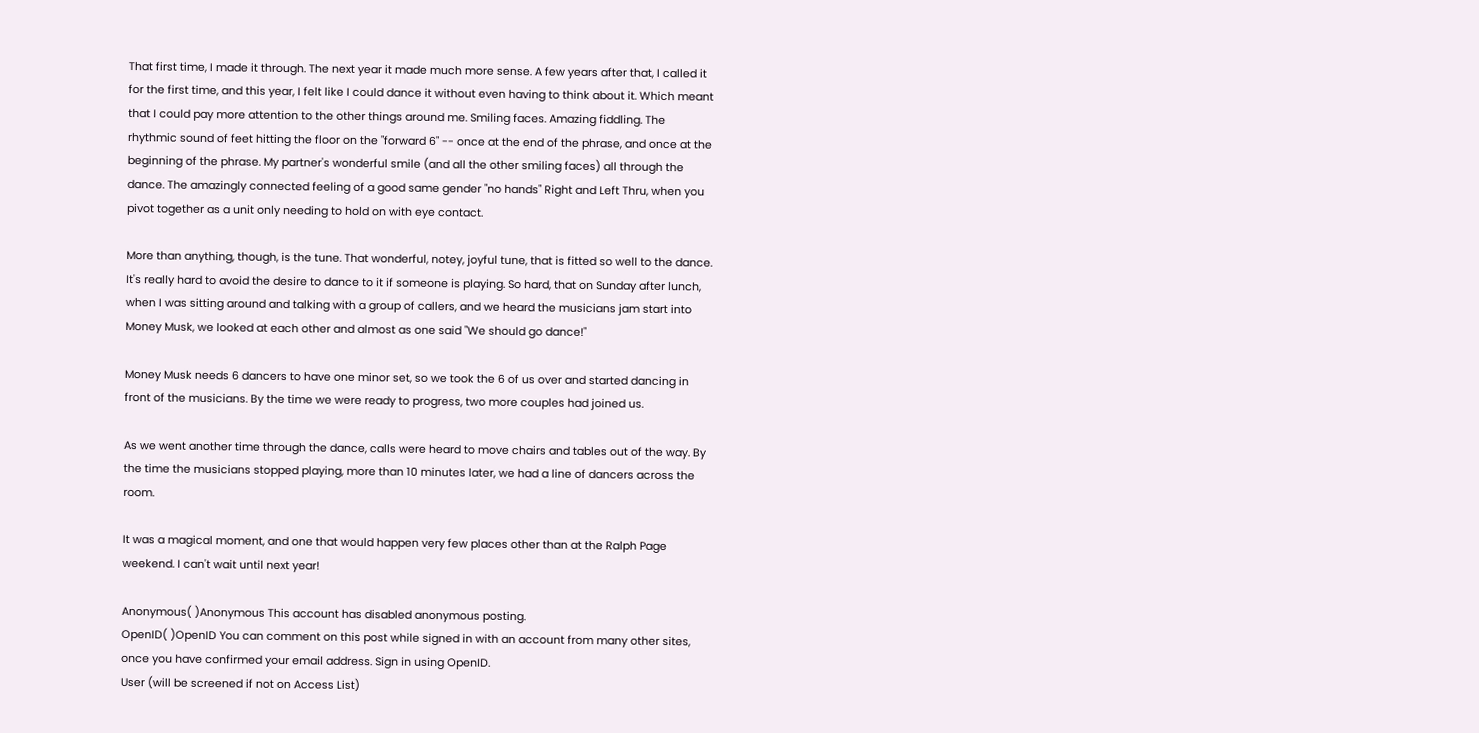That first time, I made it through. The next year it made much more sense. A few years after that, I called it for the first time, and this year, I felt like I could dance it without even having to think about it. Which meant that I could pay more attention to the other things around me. Smiling faces. Amazing fiddling. The rhythmic sound of feet hitting the floor on the "forward 6" -- once at the end of the phrase, and once at the beginning of the phrase. My partner's wonderful smile (and all the other smiling faces) all through the dance. The amazingly connected feeling of a good same gender "no hands" Right and Left Thru, when you pivot together as a unit only needing to hold on with eye contact.

More than anything, though, is the tune. That wonderful, notey, joyful tune, that is fitted so well to the dance. It's really hard to avoid the desire to dance to it if someone is playing. So hard, that on Sunday after lunch, when I was sitting around and talking with a group of callers, and we heard the musicians jam start into Money Musk, we looked at each other and almost as one said "We should go dance!"

Money Musk needs 6 dancers to have one minor set, so we took the 6 of us over and started dancing in front of the musicians. By the time we were ready to progress, two more couples had joined us.

As we went another time through the dance, calls were heard to move chairs and tables out of the way. By the time the musicians stopped playing, more than 10 minutes later, we had a line of dancers across the room.

It was a magical moment, and one that would happen very few places other than at the Ralph Page weekend. I can't wait until next year!

Anonymous( )Anonymous This account has disabled anonymous posting.
OpenID( )OpenID You can comment on this post while signed in with an account from many other sites, once you have confirmed your email address. Sign in using OpenID.
User (will be screened if not on Access List)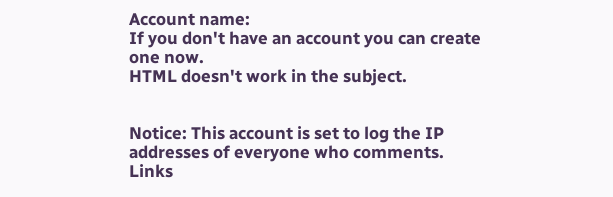Account name:
If you don't have an account you can create one now.
HTML doesn't work in the subject.


Notice: This account is set to log the IP addresses of everyone who comments.
Links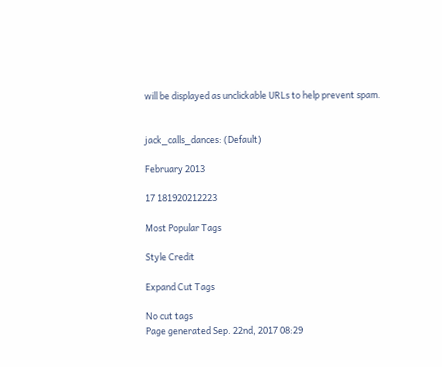will be displayed as unclickable URLs to help prevent spam.


jack_calls_dances: (Default)

February 2013

17 181920212223

Most Popular Tags

Style Credit

Expand Cut Tags

No cut tags
Page generated Sep. 22nd, 2017 08:29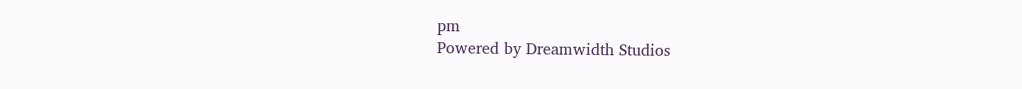pm
Powered by Dreamwidth Studios